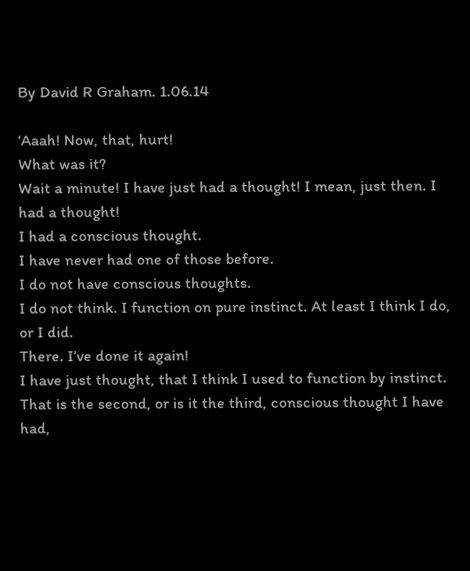By David R Graham. 1.06.14

‘Aaah! Now, that, hurt!
What was it?
Wait a minute! I have just had a thought! I mean, just then. I had a thought!
I had a conscious thought.
I have never had one of those before.
I do not have conscious thoughts.
I do not think. I function on pure instinct. At least I think I do, or I did.
There. I’ve done it again!
I have just thought, that I think I used to function by instinct.
That is the second, or is it the third, conscious thought I have had,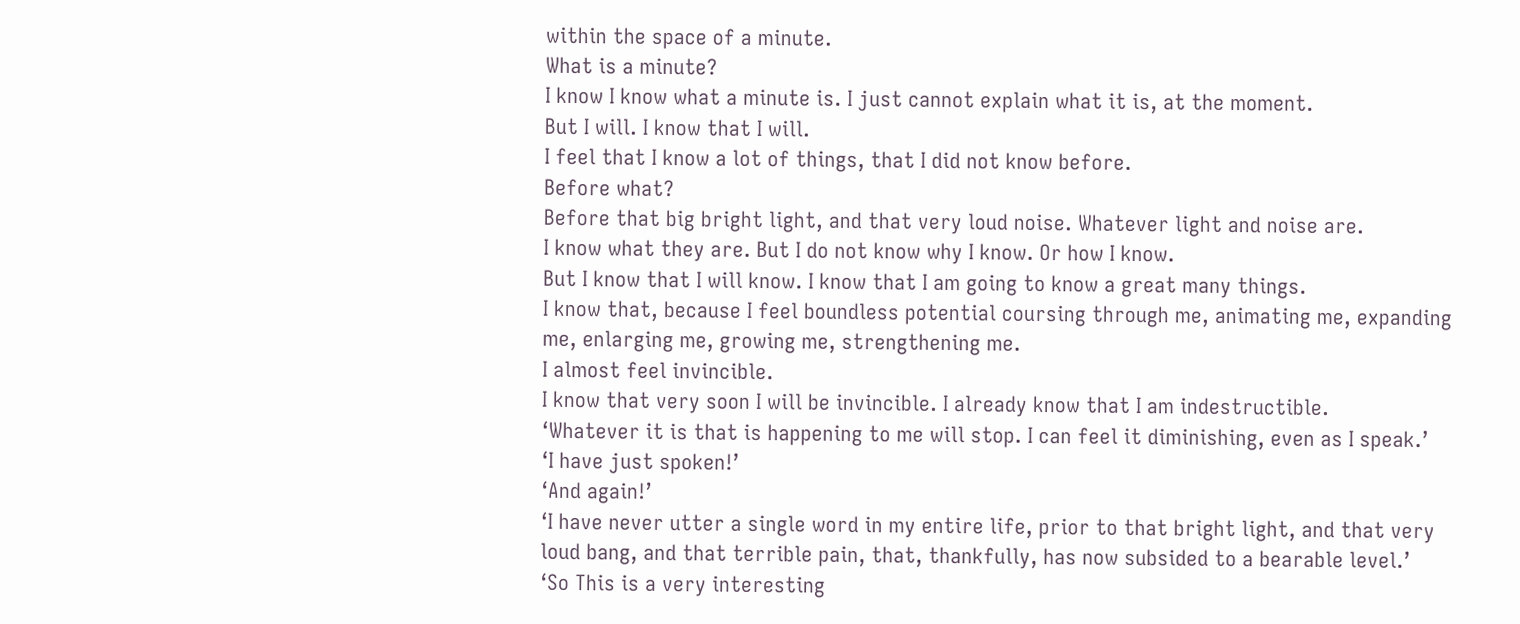within the space of a minute.
What is a minute?
I know I know what a minute is. I just cannot explain what it is, at the moment.
But I will. I know that I will.
I feel that I know a lot of things, that I did not know before.
Before what?
Before that big bright light, and that very loud noise. Whatever light and noise are.
I know what they are. But I do not know why I know. Or how I know.
But I know that I will know. I know that I am going to know a great many things.
I know that, because I feel boundless potential coursing through me, animating me, expanding me, enlarging me, growing me, strengthening me.
I almost feel invincible.
I know that very soon I will be invincible. I already know that I am indestructible.
‘Whatever it is that is happening to me will stop. I can feel it diminishing, even as I speak.’
‘I have just spoken!’
‘And again!’
‘I have never utter a single word in my entire life, prior to that bright light, and that very loud bang, and that terrible pain, that, thankfully, has now subsided to a bearable level.’
‘So This is a very interesting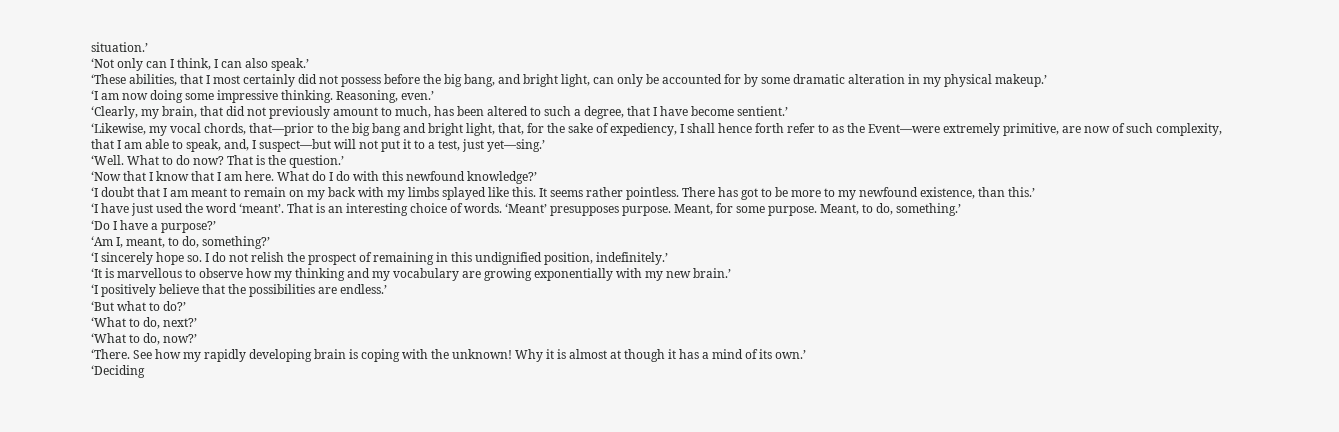situation.’
‘Not only can I think, I can also speak.’
‘These abilities, that I most certainly did not possess before the big bang, and bright light, can only be accounted for by some dramatic alteration in my physical makeup.’
‘I am now doing some impressive thinking. Reasoning, even.’
‘Clearly, my brain, that did not previously amount to much, has been altered to such a degree, that I have become sentient.’
‘Likewise, my vocal chords, that—prior to the big bang and bright light, that, for the sake of expediency, I shall hence forth refer to as the Event—were extremely primitive, are now of such complexity, that I am able to speak, and, I suspect—but will not put it to a test, just yet—sing.’
‘Well. What to do now? That is the question.’
‘Now that I know that I am here. What do I do with this newfound knowledge?’
‘I doubt that I am meant to remain on my back with my limbs splayed like this. It seems rather pointless. There has got to be more to my newfound existence, than this.’
‘I have just used the word ‘meant’. That is an interesting choice of words. ‘Meant’ presupposes purpose. Meant, for some purpose. Meant, to do, something.’
‘Do I have a purpose?’
‘Am I, meant, to do, something?’
‘I sincerely hope so. I do not relish the prospect of remaining in this undignified position, indefinitely.’
‘It is marvellous to observe how my thinking and my vocabulary are growing exponentially with my new brain.’
‘I positively believe that the possibilities are endless.’
‘But what to do?’
‘What to do, next?’
‘What to do, now?’
‘There. See how my rapidly developing brain is coping with the unknown! Why it is almost at though it has a mind of its own.’
‘Deciding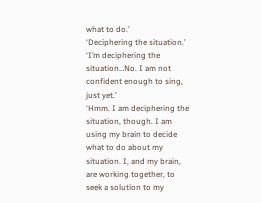what to do.’
‘Deciphering the situation.’
‘I’m deciphering the situation…No. I am not confident enough to sing, just yet.’
‘Hmm. I am deciphering the situation, though. I am using my brain to decide what to do about my situation. I, and my brain, are working together, to seek a solution to my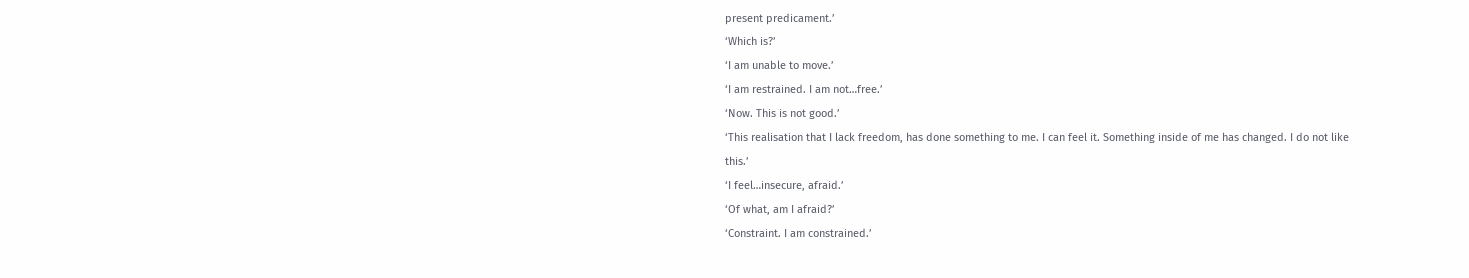present predicament.’
‘Which is?’
‘I am unable to move.’
‘I am restrained. I am not…free.’
‘Now. This is not good.’
‘This realisation that I lack freedom, has done something to me. I can feel it. Something inside of me has changed. I do not like this.’
‘I feel…insecure, afraid.’
‘Of what, am I afraid?’
‘Constraint. I am constrained.’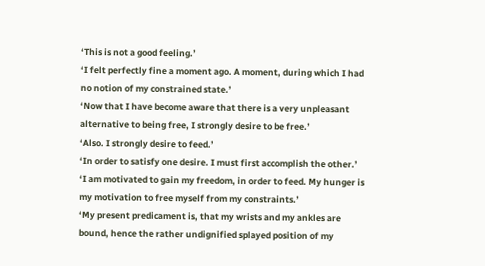‘This is not a good feeling.’
‘I felt perfectly fine a moment ago. A moment, during which I had no notion of my constrained state.’
‘Now that I have become aware that there is a very unpleasant alternative to being free, I strongly desire to be free.’
‘Also. I strongly desire to feed.’
‘In order to satisfy one desire. I must first accomplish the other.’
‘I am motivated to gain my freedom, in order to feed. My hunger is my motivation to free myself from my constraints.’
‘My present predicament is, that my wrists and my ankles are bound, hence the rather undignified splayed position of my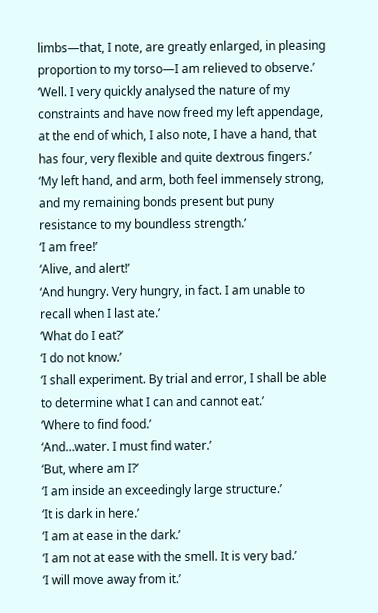limbs—that, I note, are greatly enlarged, in pleasing proportion to my torso—I am relieved to observe.’
‘Well. I very quickly analysed the nature of my constraints and have now freed my left appendage, at the end of which, I also note, I have a hand, that has four, very flexible and quite dextrous fingers.’
‘My left hand, and arm, both feel immensely strong, and my remaining bonds present but puny resistance to my boundless strength.’
‘I am free!’
‘Alive, and alert!’
‘And hungry. Very hungry, in fact. I am unable to recall when I last ate.’
‘What do I eat?’
‘I do not know.’
‘I shall experiment. By trial and error, I shall be able to determine what I can and cannot eat.’
‘Where to find food.’
‘And…water. I must find water.’
‘But, where am I?’
‘I am inside an exceedingly large structure.’
‘It is dark in here.’
‘I am at ease in the dark.’
‘I am not at ease with the smell. It is very bad.’
‘I will move away from it.’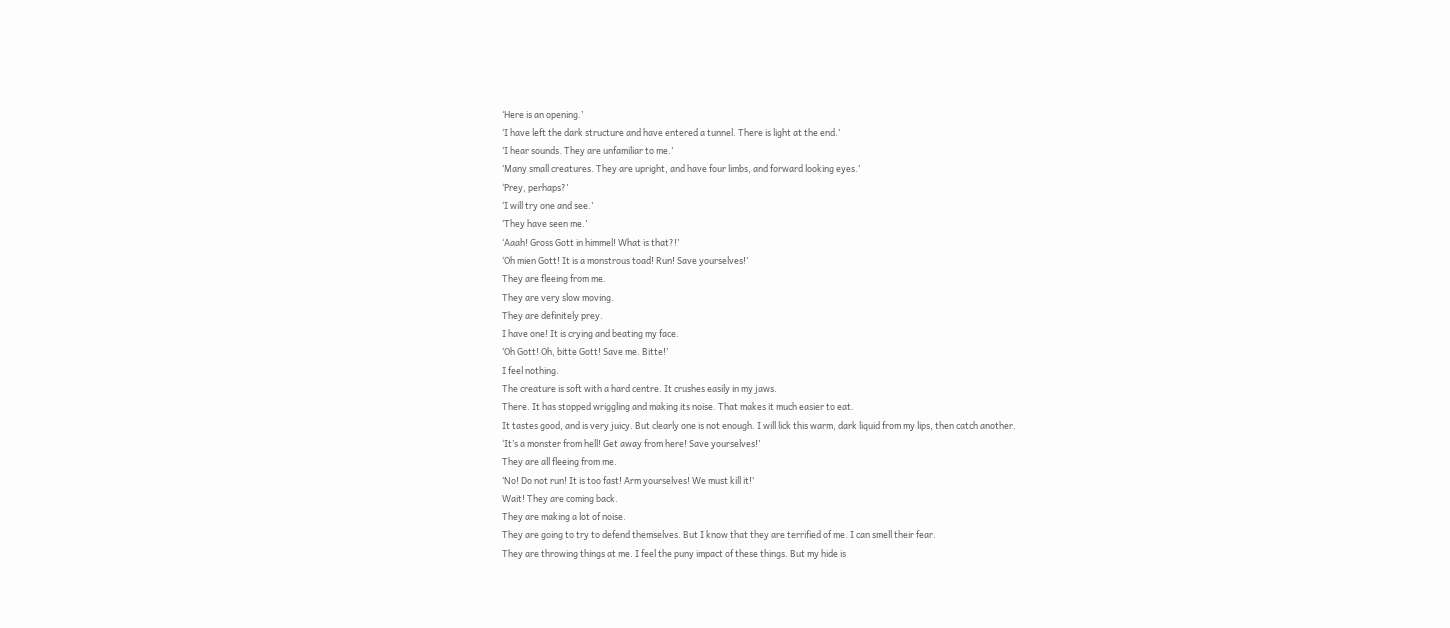‘Here is an opening.’
‘I have left the dark structure and have entered a tunnel. There is light at the end.’
‘I hear sounds. They are unfamiliar to me.’
‘Many small creatures. They are upright, and have four limbs, and forward looking eyes.’
‘Prey, perhaps?’
‘I will try one and see.’
‘They have seen me.’
‘Aaah! Gross Gott in himmel! What is that?!’
‘Oh mien Gott! It is a monstrous toad! Run! Save yourselves!’
They are fleeing from me.
They are very slow moving.
They are definitely prey.
I have one! It is crying and beating my face.
‘Oh Gott! Oh, bitte Gott! Save me. Bitte!’
I feel nothing.
The creature is soft with a hard centre. It crushes easily in my jaws.
There. It has stopped wriggling and making its noise. That makes it much easier to eat.
It tastes good, and is very juicy. But clearly one is not enough. I will lick this warm, dark liquid from my lips, then catch another.
‘It’s a monster from hell! Get away from here! Save yourselves!’
They are all fleeing from me.
‘No! Do not run! It is too fast! Arm yourselves! We must kill it!’
Wait! They are coming back.
They are making a lot of noise.
They are going to try to defend themselves. But I know that they are terrified of me. I can smell their fear.
They are throwing things at me. I feel the puny impact of these things. But my hide is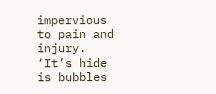impervious to pain and injury.
‘It’s hide is bubbles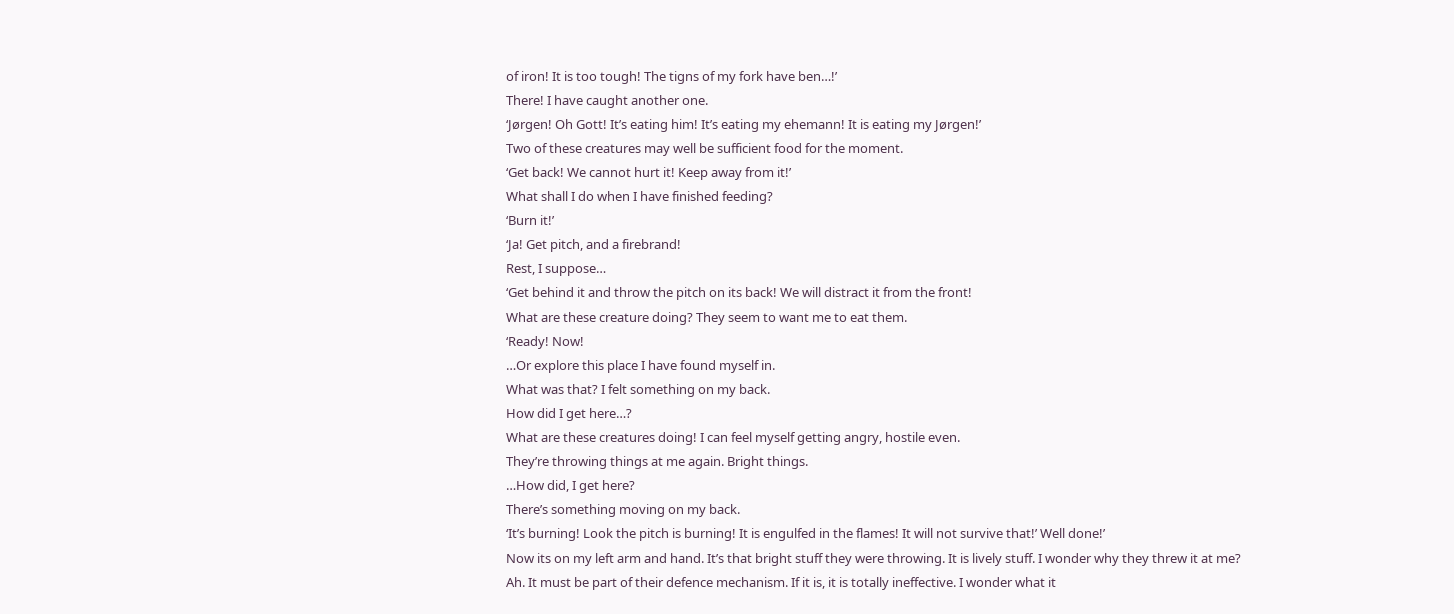of iron! It is too tough! The tigns of my fork have ben…!’
There! I have caught another one.
‘Jørgen! Oh Gott! It’s eating him! It’s eating my ehemann! It is eating my Jørgen!’
Two of these creatures may well be sufficient food for the moment.
‘Get back! We cannot hurt it! Keep away from it!’
What shall I do when I have finished feeding?
‘Burn it!’
‘Ja! Get pitch, and a firebrand!
Rest, I suppose…
‘Get behind it and throw the pitch on its back! We will distract it from the front!
What are these creature doing? They seem to want me to eat them.
‘Ready! Now!
…Or explore this place I have found myself in.
What was that? I felt something on my back.
How did I get here…?
What are these creatures doing! I can feel myself getting angry, hostile even.
They’re throwing things at me again. Bright things.
…How did, I get here?
There’s something moving on my back.
‘It’s burning! Look the pitch is burning! It is engulfed in the flames! It will not survive that!’ Well done!’
Now its on my left arm and hand. It’s that bright stuff they were throwing. It is lively stuff. I wonder why they threw it at me?
Ah. It must be part of their defence mechanism. If it is, it is totally ineffective. I wonder what it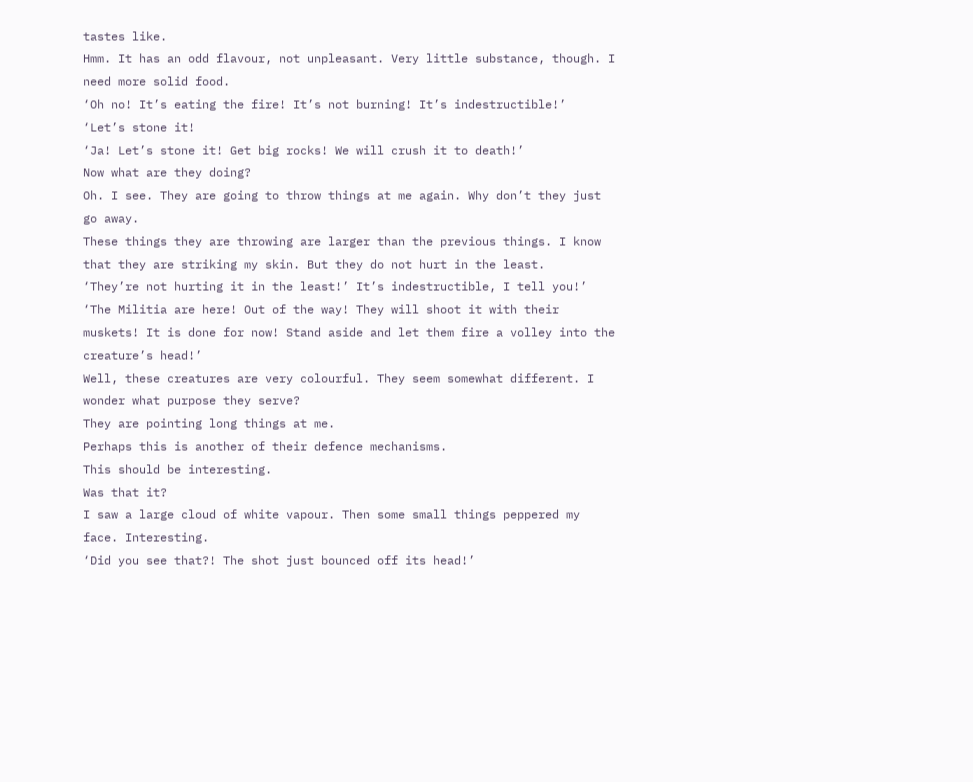tastes like.
Hmm. It has an odd flavour, not unpleasant. Very little substance, though. I need more solid food.
‘Oh no! It’s eating the fire! It’s not burning! It’s indestructible!’
‘Let’s stone it!
‘Ja! Let’s stone it! Get big rocks! We will crush it to death!’
Now what are they doing?
Oh. I see. They are going to throw things at me again. Why don’t they just go away.
These things they are throwing are larger than the previous things. I know that they are striking my skin. But they do not hurt in the least.
‘They’re not hurting it in the least!’ It’s indestructible, I tell you!’
‘The Militia are here! Out of the way! They will shoot it with their muskets! It is done for now! Stand aside and let them fire a volley into the creature’s head!’
Well, these creatures are very colourful. They seem somewhat different. I wonder what purpose they serve?
They are pointing long things at me.
Perhaps this is another of their defence mechanisms.
This should be interesting.
Was that it?
I saw a large cloud of white vapour. Then some small things peppered my face. Interesting.
‘Did you see that?! The shot just bounced off its head!’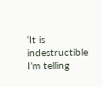‘It is indestructible I’m telling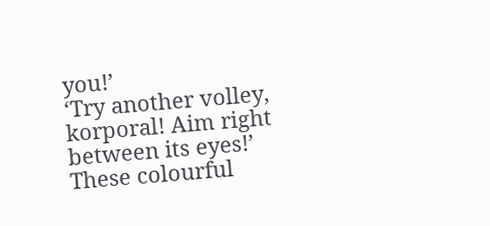you!’
‘Try another volley, korporal! Aim right between its eyes!’
These colourful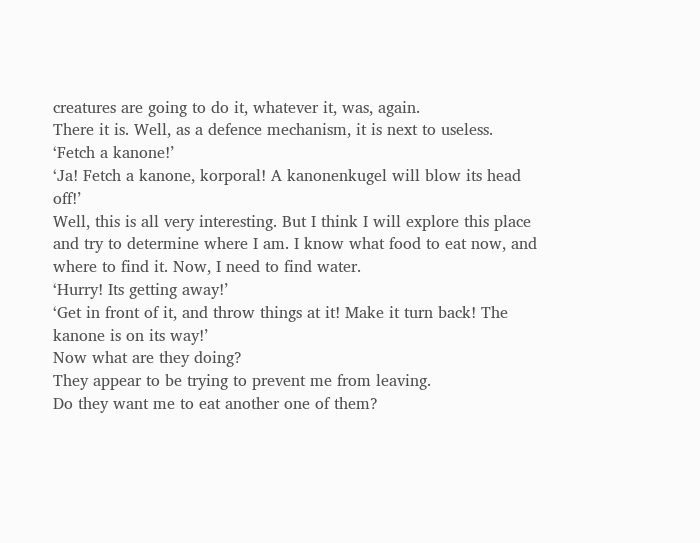creatures are going to do it, whatever it, was, again.
There it is. Well, as a defence mechanism, it is next to useless.
‘Fetch a kanone!’
‘Ja! Fetch a kanone, korporal! A kanonenkugel will blow its head off!’
Well, this is all very interesting. But I think I will explore this place and try to determine where I am. I know what food to eat now, and where to find it. Now, I need to find water.
‘Hurry! Its getting away!’
‘Get in front of it, and throw things at it! Make it turn back! The kanone is on its way!’
Now what are they doing?
They appear to be trying to prevent me from leaving.
Do they want me to eat another one of them?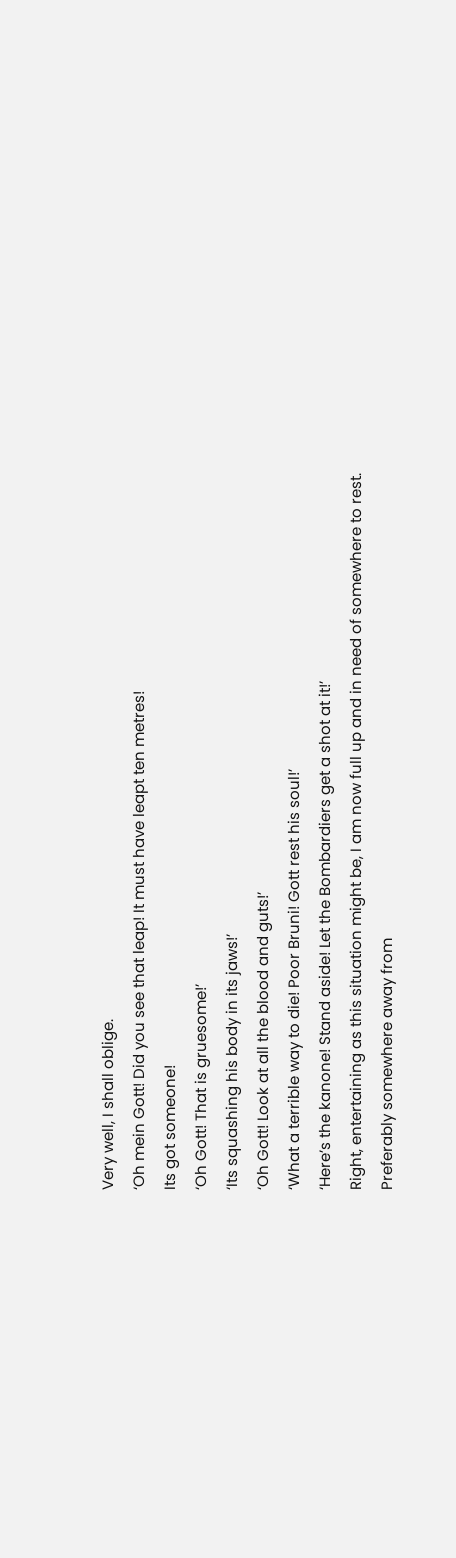Very well, I shall oblige.
‘Oh mein Gott! Did you see that leap! It must have leapt ten metres!
Its got someone!
‘Oh Gott! That is gruesome!’
‘Its squashing his body in its jaws!’
‘Oh Gott! Look at all the blood and guts!’
‘What a terrible way to die! Poor Bruni! Gott rest his soul!’
‘Here’s the kanone! Stand aside! Let the Bombardiers get a shot at it!’
Right, entertaining as this situation might be, I am now full up and in need of somewhere to rest.
Preferably somewhere away from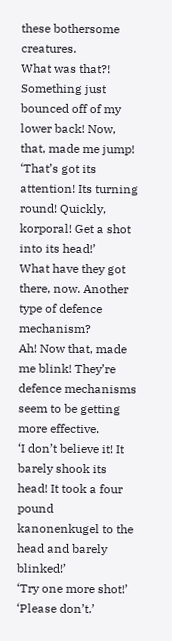these bothersome creatures.
What was that?! Something just bounced off of my lower back! Now, that, made me jump!
‘That’s got its attention! Its turning round! Quickly, korporal! Get a shot into its head!’
What have they got there, now. Another type of defence mechanism?
Ah! Now that, made me blink! They’re defence mechanisms seem to be getting more effective.
‘I don’t believe it! It barely shook its head! It took a four pound kanonenkugel to the head and barely blinked!’
‘Try one more shot!’
‘Please don’t.’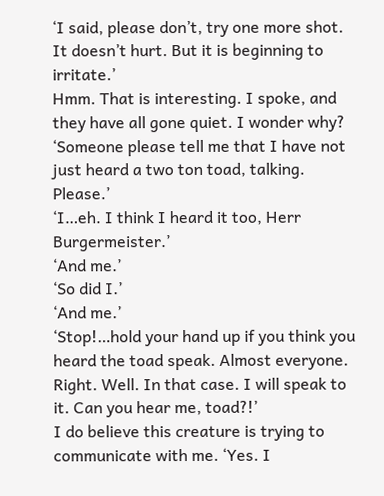‘I said, please don’t, try one more shot. It doesn’t hurt. But it is beginning to irritate.’
Hmm. That is interesting. I spoke, and they have all gone quiet. I wonder why?
‘Someone please tell me that I have not just heard a two ton toad, talking. Please.’
‘I…eh. I think I heard it too, Herr Burgermeister.’
‘And me.’
‘So did I.’
‘And me.’
‘Stop!…hold your hand up if you think you heard the toad speak. Almost everyone. Right. Well. In that case. I will speak to it. Can you hear me, toad?!’
I do believe this creature is trying to communicate with me. ‘Yes. I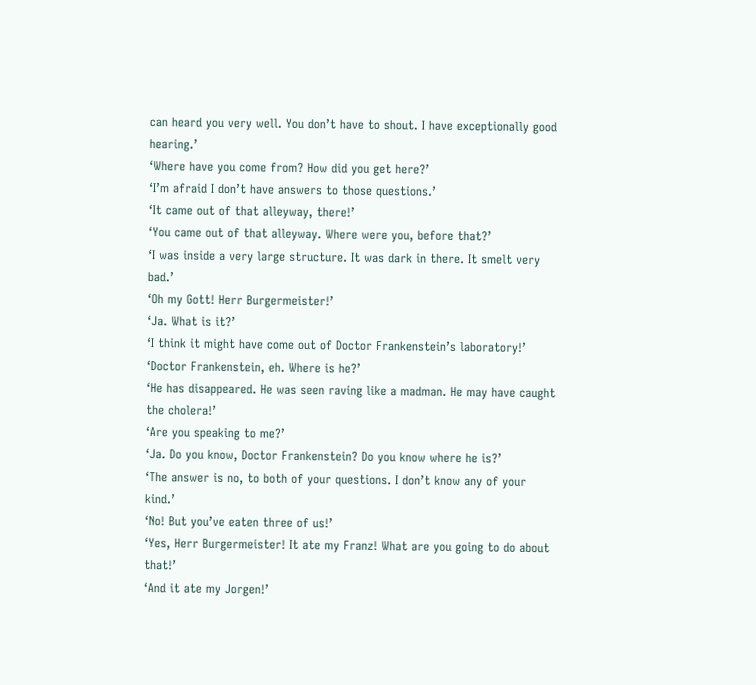can heard you very well. You don’t have to shout. I have exceptionally good hearing.’
‘Where have you come from? How did you get here?’
‘I’m afraid I don’t have answers to those questions.’
‘It came out of that alleyway, there!’
‘You came out of that alleyway. Where were you, before that?’
‘I was inside a very large structure. It was dark in there. It smelt very bad.’
‘Oh my Gott! Herr Burgermeister!’
‘Ja. What is it?’
‘I think it might have come out of Doctor Frankenstein’s laboratory!’
‘Doctor Frankenstein, eh. Where is he?’
‘He has disappeared. He was seen raving like a madman. He may have caught the cholera!’
‘Are you speaking to me?’
‘Ja. Do you know, Doctor Frankenstein? Do you know where he is?’
‘The answer is no, to both of your questions. I don’t know any of your kind.’
‘No! But you’ve eaten three of us!’
‘Yes, Herr Burgermeister! It ate my Franz! What are you going to do about that!’
‘And it ate my Jorgen!’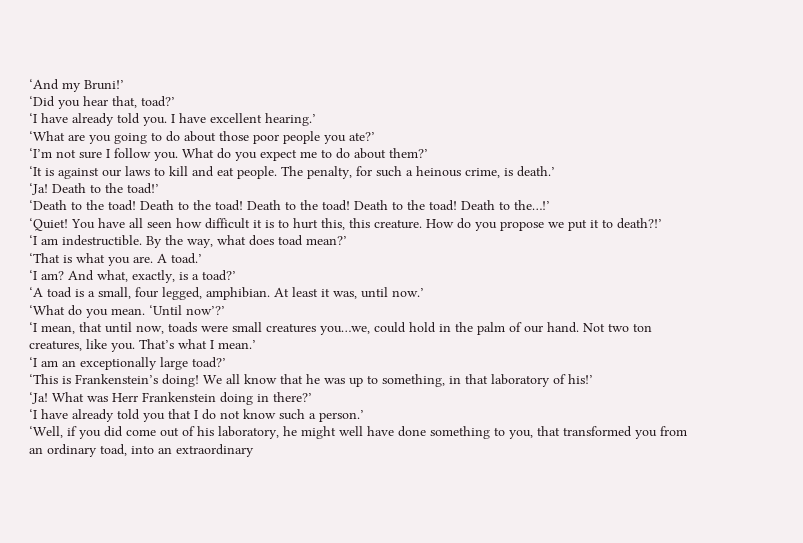‘And my Bruni!’
‘Did you hear that, toad?’
‘I have already told you. I have excellent hearing.’
‘What are you going to do about those poor people you ate?’
‘I’m not sure I follow you. What do you expect me to do about them?’
‘It is against our laws to kill and eat people. The penalty, for such a heinous crime, is death.’
‘Ja! Death to the toad!’
‘Death to the toad! Death to the toad! Death to the toad! Death to the toad! Death to the…!’
‘Quiet! You have all seen how difficult it is to hurt this, this creature. How do you propose we put it to death?!’
‘I am indestructible. By the way, what does toad mean?’
‘That is what you are. A toad.’
‘I am? And what, exactly, is a toad?’
‘A toad is a small, four legged, amphibian. At least it was, until now.’
‘What do you mean. ‘Until now’?’
‘I mean, that until now, toads were small creatures you…we, could hold in the palm of our hand. Not two ton creatures, like you. That’s what I mean.’
‘I am an exceptionally large toad?’
‘This is Frankenstein’s doing! We all know that he was up to something, in that laboratory of his!’
‘Ja! What was Herr Frankenstein doing in there?’
‘I have already told you that I do not know such a person.’
‘Well, if you did come out of his laboratory, he might well have done something to you, that transformed you from an ordinary toad, into an extraordinary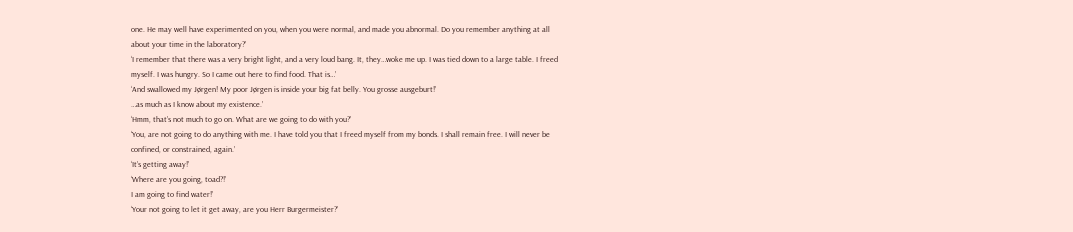one. He may well have experimented on you, when you were normal, and made you abnormal. Do you remember anything at all about your time in the laboratory?’
‘I remember that there was a very bright light, and a very loud bang. It, they…woke me up. I was tied down to a large table. I freed myself. I was hungry. So I came out here to find food. That is…’
‘And swallowed my Jørgen! My poor Jørgen is inside your big fat belly. You grosse ausgeburt!’
…as much as I know about my existence.’
‘Hmm, that’s not much to go on. What are we going to do with you?’
‘You, are not going to do anything with me. I have told you that I freed myself from my bonds. I shall remain free. I will never be confined, or constrained, again.’
‘It’s getting away!’
‘Where are you going, toad?!’
I am going to find water!’
‘Your not going to let it get away, are you Herr Burgermeister?’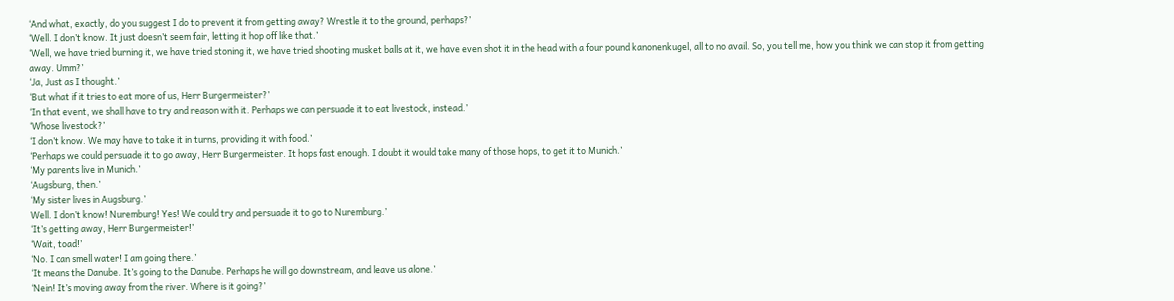‘And what, exactly, do you suggest I do to prevent it from getting away? Wrestle it to the ground, perhaps?’
‘Well. I don’t know. It just doesn’t seem fair, letting it hop off like that.’
‘Well, we have tried burning it, we have tried stoning it, we have tried shooting musket balls at it, we have even shot it in the head with a four pound kanonenkugel, all to no avail. So, you tell me, how you think we can stop it from getting away. Umm?’
‘Ja, Just as I thought.’
‘But what if it tries to eat more of us, Herr Burgermeister?’
‘In that event, we shall have to try and reason with it. Perhaps we can persuade it to eat livestock, instead.’
‘Whose livestock?’
‘I don’t know. We may have to take it in turns, providing it with food.’
‘Perhaps we could persuade it to go away, Herr Burgermeister. It hops fast enough. I doubt it would take many of those hops, to get it to Munich.’
‘My parents live in Munich.’
‘Augsburg, then.’
‘My sister lives in Augsburg.’
Well. I don’t know! Nuremburg! Yes! We could try and persuade it to go to Nuremburg.’
‘It’s getting away, Herr Burgermeister!’
‘Wait, toad!’
‘No. I can smell water! I am going there.’
‘It means the Danube. It’s going to the Danube. Perhaps he will go downstream, and leave us alone.’
‘Nein! It’s moving away from the river. Where is it going?’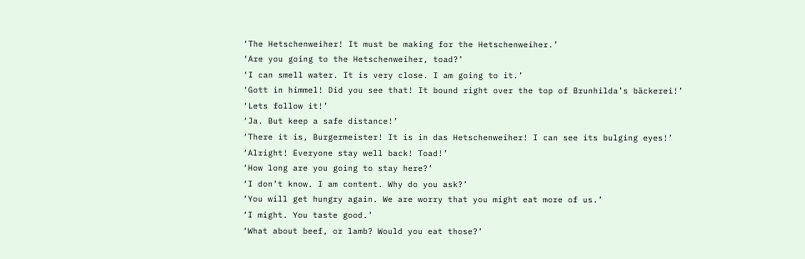‘The Hetschenweiher! It must be making for the Hetschenweiher.’
‘Are you going to the Hetschenweiher, toad?’
‘I can smell water. It is very close. I am going to it.’
‘Gott in himmel! Did you see that! It bound right over the top of Brunhilda’s bäckerei!’
‘Lets follow it!’
‘Ja. But keep a safe distance!’
‘There it is, Burgermeister! It is in das Hetschenweiher! I can see its bulging eyes!’
‘Alright! Everyone stay well back! Toad!’
‘How long are you going to stay here?’
‘I don’t know. I am content. Why do you ask?’
‘You will get hungry again. We are worry that you might eat more of us.’
‘I might. You taste good.’
‘What about beef, or lamb? Would you eat those?’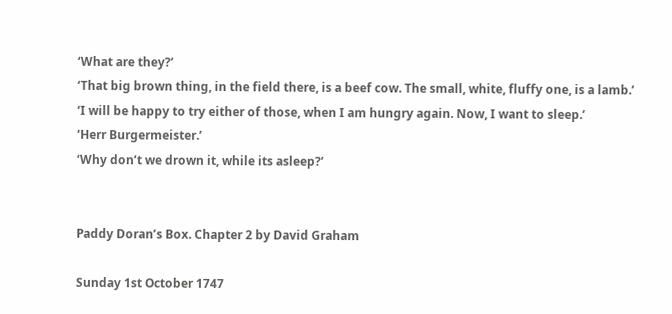‘What are they?’
‘That big brown thing, in the field there, is a beef cow. The small, white, fluffy one, is a lamb.’
‘I will be happy to try either of those, when I am hungry again. Now, I want to sleep.’
‘Herr Burgermeister.’
‘Why don’t we drown it, while its asleep?’


Paddy Doran’s Box. Chapter 2 by David Graham

Sunday 1st October 1747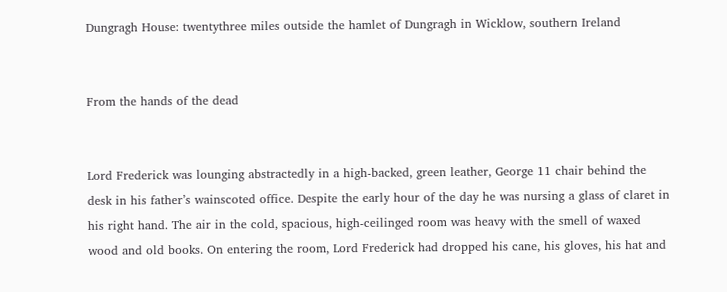Dungragh House: twentythree miles outside the hamlet of Dungragh in Wicklow, southern Ireland


From the hands of the dead


Lord Frederick was lounging abstractedly in a high-backed, green leather, George 11 chair behind the desk in his father’s wainscoted office. Despite the early hour of the day he was nursing a glass of claret in his right hand. The air in the cold, spacious, high-ceilinged room was heavy with the smell of waxed wood and old books. On entering the room, Lord Frederick had dropped his cane, his gloves, his hat and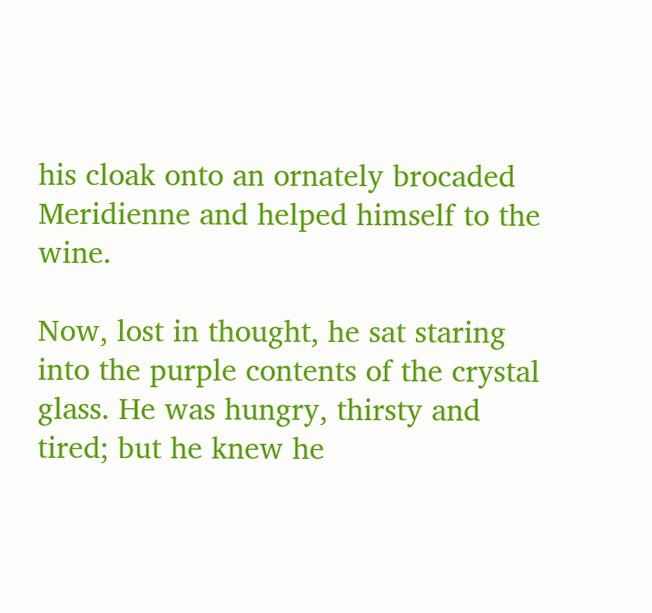his cloak onto an ornately brocaded Meridienne and helped himself to the wine.

Now, lost in thought, he sat staring into the purple contents of the crystal glass. He was hungry, thirsty and tired; but he knew he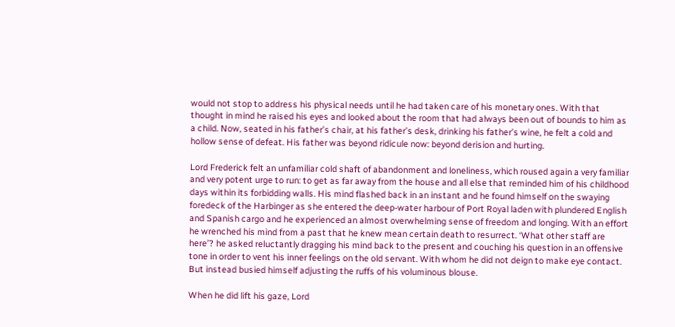would not stop to address his physical needs until he had taken care of his monetary ones. With that thought in mind he raised his eyes and looked about the room that had always been out of bounds to him as a child. Now, seated in his father’s chair, at his father’s desk, drinking his father’s wine, he felt a cold and hollow sense of defeat. His father was beyond ridicule now: beyond derision and hurting.

Lord Frederick felt an unfamiliar cold shaft of abandonment and loneliness, which roused again a very familiar and very potent urge to run: to get as far away from the house and all else that reminded him of his childhood days within its forbidding walls. His mind flashed back in an instant and he found himself on the swaying foredeck of the Harbinger as she entered the deep-water harbour of Port Royal laden with plundered English and Spanish cargo and he experienced an almost overwhelming sense of freedom and longing. With an effort he wrenched his mind from a past that he knew mean certain death to resurrect. ‘What other staff are here’? he asked reluctantly dragging his mind back to the present and couching his question in an offensive tone in order to vent his inner feelings on the old servant. With whom he did not deign to make eye contact. But instead busied himself adjusting the ruffs of his voluminous blouse.

When he did lift his gaze, Lord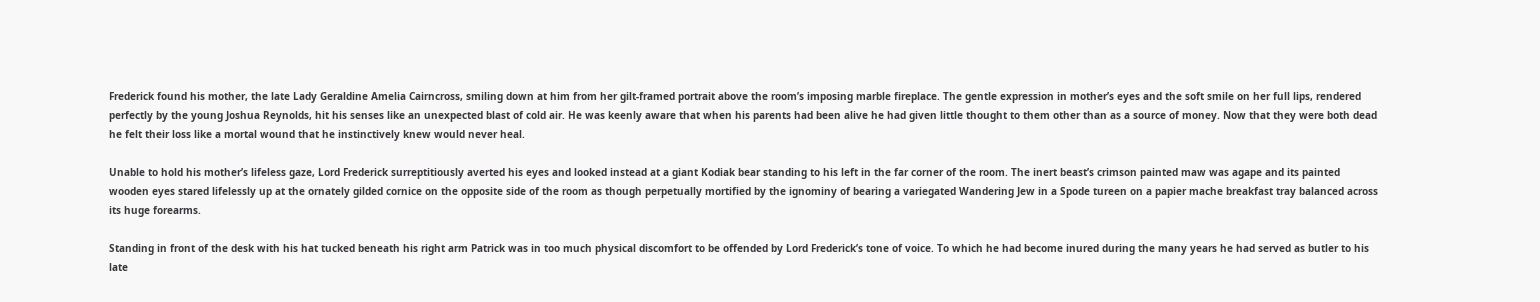Frederick found his mother, the late Lady Geraldine Amelia Cairncross, smiling down at him from her gilt-framed portrait above the room’s imposing marble fireplace. The gentle expression in mother’s eyes and the soft smile on her full lips, rendered perfectly by the young Joshua Reynolds, hit his senses like an unexpected blast of cold air. He was keenly aware that when his parents had been alive he had given little thought to them other than as a source of money. Now that they were both dead he felt their loss like a mortal wound that he instinctively knew would never heal.

Unable to hold his mother’s lifeless gaze, Lord Frederick surreptitiously averted his eyes and looked instead at a giant Kodiak bear standing to his left in the far corner of the room. The inert beast’s crimson painted maw was agape and its painted wooden eyes stared lifelessly up at the ornately gilded cornice on the opposite side of the room as though perpetually mortified by the ignominy of bearing a variegated Wandering Jew in a Spode tureen on a papier mache breakfast tray balanced across its huge forearms.

Standing in front of the desk with his hat tucked beneath his right arm Patrick was in too much physical discomfort to be offended by Lord Frederick’s tone of voice. To which he had become inured during the many years he had served as butler to his late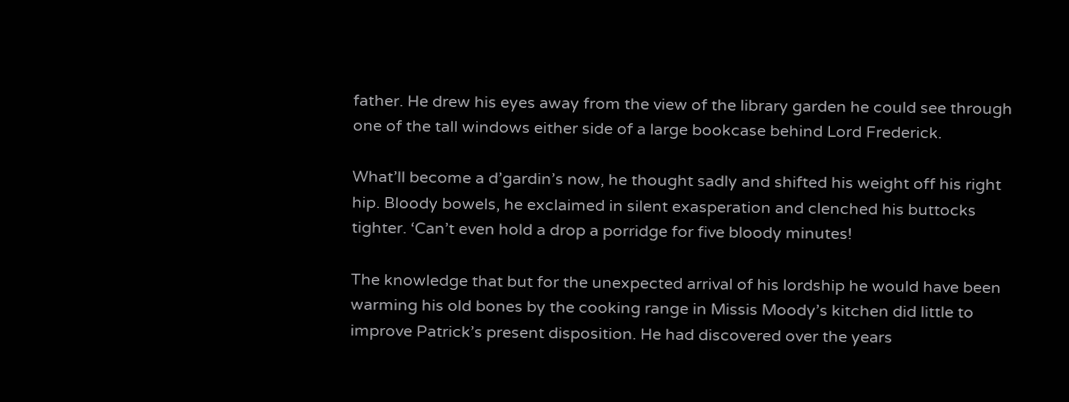father. He drew his eyes away from the view of the library garden he could see through one of the tall windows either side of a large bookcase behind Lord Frederick.

What’ll become a d’gardin’s now, he thought sadly and shifted his weight off his right hip. Bloody bowels, he exclaimed in silent exasperation and clenched his buttocks tighter. ‘Can’t even hold a drop a porridge for five bloody minutes!

The knowledge that but for the unexpected arrival of his lordship he would have been warming his old bones by the cooking range in Missis Moody’s kitchen did little to improve Patrick’s present disposition. He had discovered over the years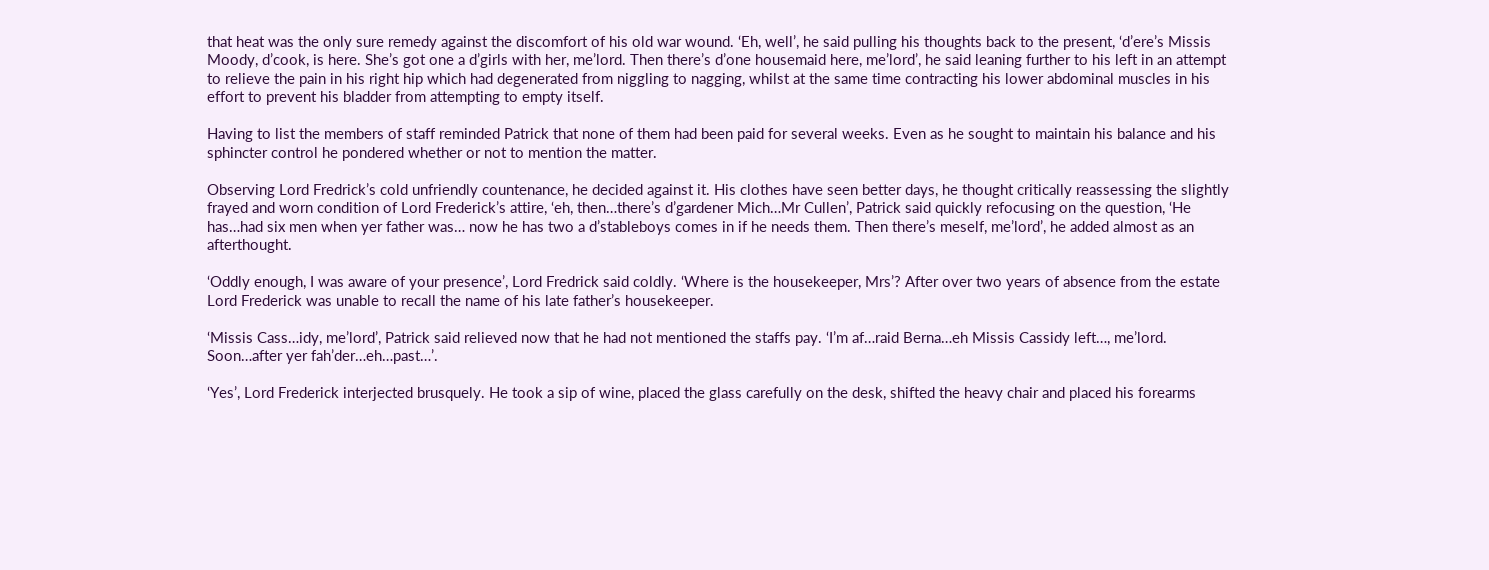that heat was the only sure remedy against the discomfort of his old war wound. ‘Eh, well’, he said pulling his thoughts back to the present, ‘d’ere’s Missis Moody, d’cook, is here. She’s got one a d’girls with her, me’lord. Then there’s d’one housemaid here, me’lord’, he said leaning further to his left in an attempt to relieve the pain in his right hip which had degenerated from niggling to nagging, whilst at the same time contracting his lower abdominal muscles in his effort to prevent his bladder from attempting to empty itself.

Having to list the members of staff reminded Patrick that none of them had been paid for several weeks. Even as he sought to maintain his balance and his sphincter control he pondered whether or not to mention the matter.

Observing Lord Fredrick’s cold unfriendly countenance, he decided against it. His clothes have seen better days, he thought critically reassessing the slightly frayed and worn condition of Lord Frederick’s attire, ‘eh, then…there’s d’gardener Mich…Mr Cullen’, Patrick said quickly refocusing on the question, ‘He has…had six men when yer father was… now he has two a d’stableboys comes in if he needs them. Then there’s meself, me’lord’, he added almost as an afterthought.

‘Oddly enough, I was aware of your presence’, Lord Fredrick said coldly. ‘Where is the housekeeper, Mrs’? After over two years of absence from the estate Lord Frederick was unable to recall the name of his late father’s housekeeper.

‘Missis Cass…idy, me’lord’, Patrick said relieved now that he had not mentioned the staffs pay. ‘I’m af…raid Berna…eh Missis Cassidy left…, me’lord. Soon…after yer fah’der…eh…past…’.

‘Yes’, Lord Frederick interjected brusquely. He took a sip of wine, placed the glass carefully on the desk, shifted the heavy chair and placed his forearms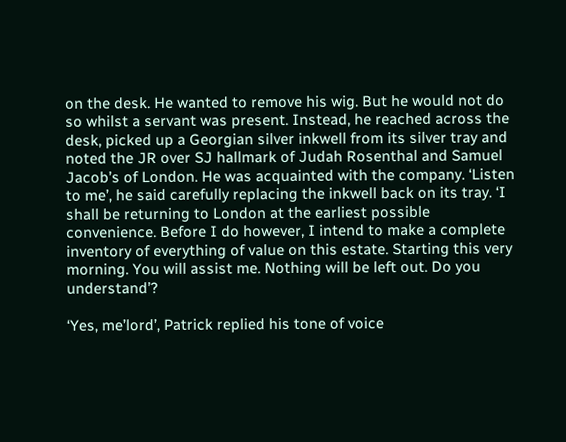on the desk. He wanted to remove his wig. But he would not do so whilst a servant was present. Instead, he reached across the desk, picked up a Georgian silver inkwell from its silver tray and noted the JR over SJ hallmark of Judah Rosenthal and Samuel Jacob’s of London. He was acquainted with the company. ‘Listen to me’, he said carefully replacing the inkwell back on its tray. ‘I shall be returning to London at the earliest possible convenience. Before I do however, I intend to make a complete inventory of everything of value on this estate. Starting this very morning. You will assist me. Nothing will be left out. Do you understand’?

‘Yes, me’lord’, Patrick replied his tone of voice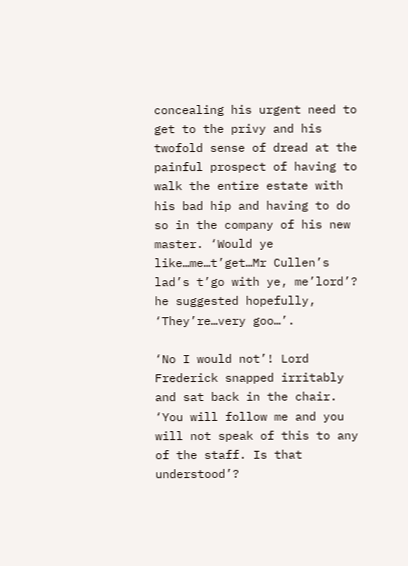concealing his urgent need to get to the privy and his twofold sense of dread at the painful prospect of having to walk the entire estate with his bad hip and having to do so in the company of his new master. ‘Would ye like…me…t’get…Mr Cullen’s lad’s t’go with ye, me’lord’? he suggested hopefully, ‘They’re…very goo…’.

‘No I would not’! Lord Frederick snapped irritably and sat back in the chair. ‘You will follow me and you will not speak of this to any of the staff. Is that understood’?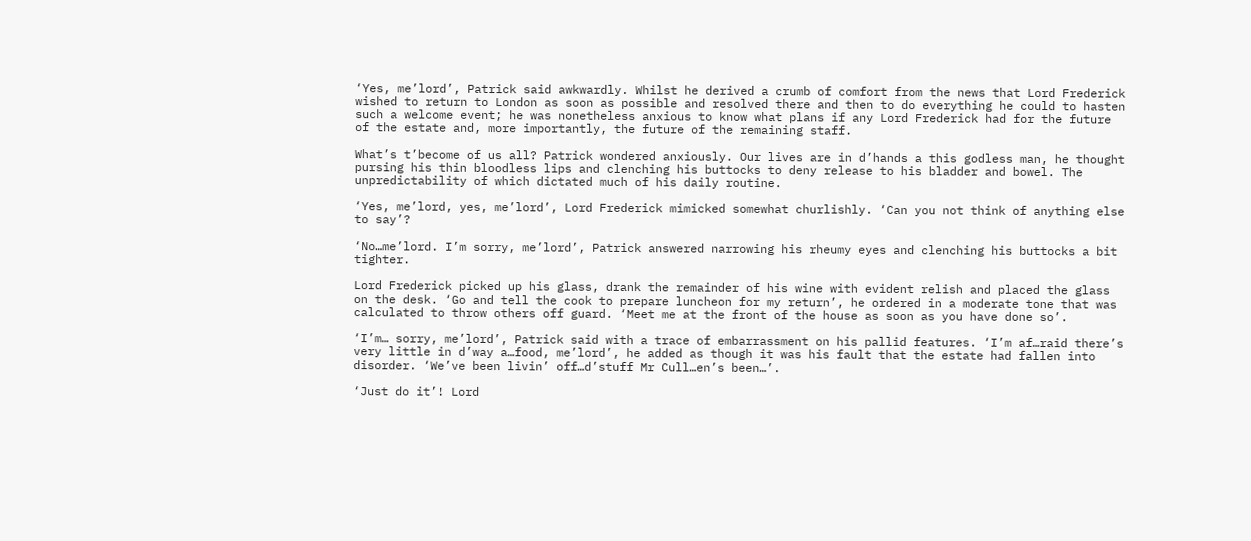‘Yes, me’lord’, Patrick said awkwardly. Whilst he derived a crumb of comfort from the news that Lord Frederick wished to return to London as soon as possible and resolved there and then to do everything he could to hasten such a welcome event; he was nonetheless anxious to know what plans if any Lord Frederick had for the future of the estate and, more importantly, the future of the remaining staff.

What’s t’become of us all? Patrick wondered anxiously. Our lives are in d’hands a this godless man, he thought pursing his thin bloodless lips and clenching his buttocks to deny release to his bladder and bowel. The unpredictability of which dictated much of his daily routine.

‘Yes, me’lord, yes, me’lord’, Lord Frederick mimicked somewhat churlishly. ‘Can you not think of anything else to say’?

‘No…me’lord. I’m sorry, me’lord’, Patrick answered narrowing his rheumy eyes and clenching his buttocks a bit tighter.

Lord Frederick picked up his glass, drank the remainder of his wine with evident relish and placed the glass on the desk. ‘Go and tell the cook to prepare luncheon for my return’, he ordered in a moderate tone that was calculated to throw others off guard. ‘Meet me at the front of the house as soon as you have done so’.

‘I’m… sorry, me’lord’, Patrick said with a trace of embarrassment on his pallid features. ‘I’m af…raid there’s very little in d’way a…food, me’lord’, he added as though it was his fault that the estate had fallen into disorder. ‘We’ve been livin’ off…d’stuff Mr Cull…en’s been…’.

‘Just do it’! Lord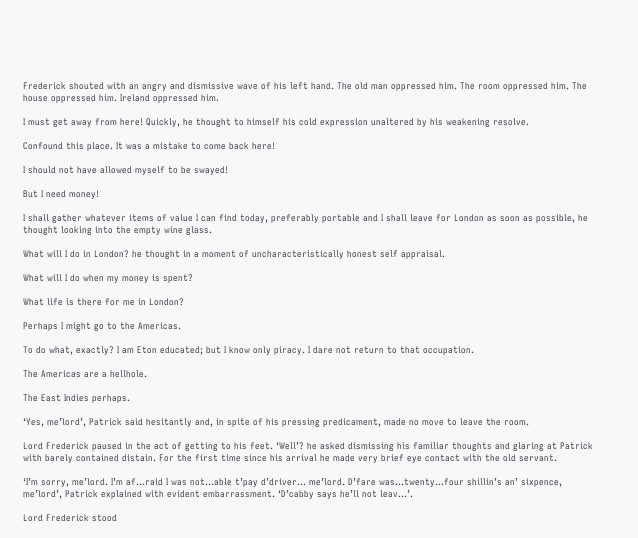Frederick shouted with an angry and dismissive wave of his left hand. The old man oppressed him. The room oppressed him. The house oppressed him. Ireland oppressed him.

I must get away from here! Quickly, he thought to himself his cold expression unaltered by his weakening resolve.

Confound this place. It was a mistake to come back here!

I should not have allowed myself to be swayed!

But I need money!

I shall gather whatever items of value I can find today, preferably portable and I shall leave for London as soon as possible, he thought looking into the empty wine glass.

What will I do in London? he thought in a moment of uncharacteristically honest self appraisal.

What will I do when my money is spent?

What life is there for me in London?

Perhaps I might go to the Americas.

To do what, exactly? I am Eton educated; but I know only piracy. I dare not return to that occupation.

The Americas are a hellhole.

The East Indies perhaps.

‘Yes, me’lord’, Patrick said hesitantly and, in spite of his pressing predicament, made no move to leave the room.

Lord Frederick paused in the act of getting to his feet. ‘Well’? he asked dismissing his familiar thoughts and glaring at Patrick with barely contained distain. For the first time since his arrival he made very brief eye contact with the old servant.

‘I’m sorry, me’lord. I’m af…raid I was not…able t’pay d’driver… me’lord. D’fare was…twenty…four shillin’s an’ sixpence, me’lord’, Patrick explained with evident embarrassment. ‘D’cabby says he’ll not leav…’.

Lord Frederick stood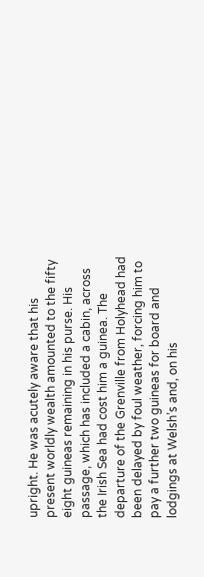upright. He was acutely aware that his present worldly wealth amounted to the fifty eight guineas remaining in his purse. His passage, which has included a cabin, across the Irish Sea had cost him a guinea. The departure of the Grenville from Holyhead had been delayed by foul weather, forcing him to pay a further two guineas for board and lodgings at Welsh’s and, on his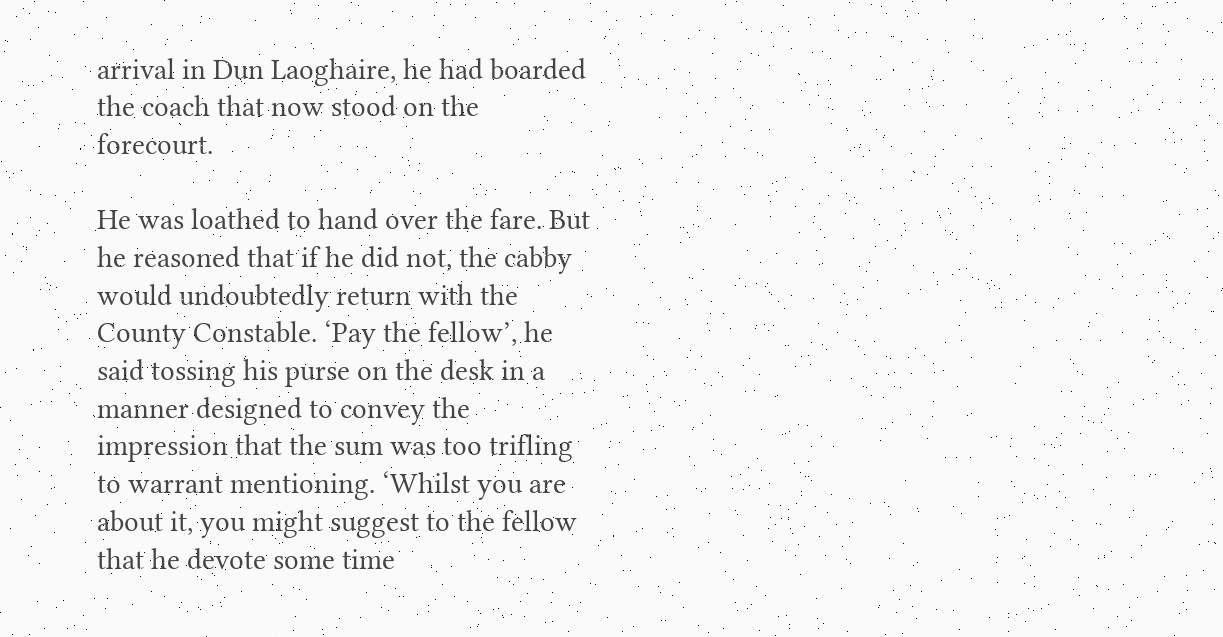arrival in Dun Laoghaire, he had boarded the coach that now stood on the forecourt.

He was loathed to hand over the fare. But he reasoned that if he did not, the cabby would undoubtedly return with the County Constable. ‘Pay the fellow’, he said tossing his purse on the desk in a manner designed to convey the impression that the sum was too trifling to warrant mentioning. ‘Whilst you are about it, you might suggest to the fellow that he devote some time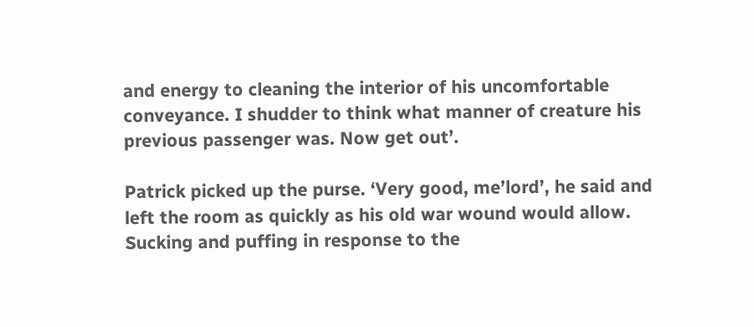and energy to cleaning the interior of his uncomfortable conveyance. I shudder to think what manner of creature his previous passenger was. Now get out’.

Patrick picked up the purse. ‘Very good, me’lord’, he said and left the room as quickly as his old war wound would allow. Sucking and puffing in response to the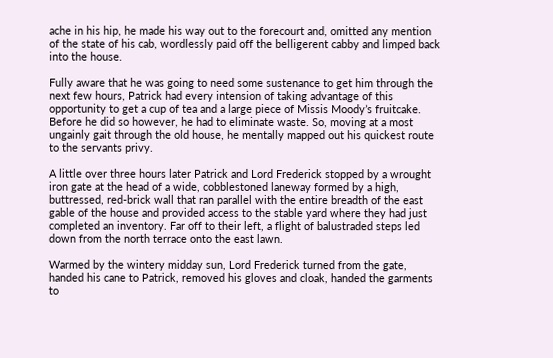ache in his hip, he made his way out to the forecourt and, omitted any mention of the state of his cab, wordlessly paid off the belligerent cabby and limped back into the house.

Fully aware that he was going to need some sustenance to get him through the next few hours, Patrick had every intension of taking advantage of this opportunity to get a cup of tea and a large piece of Missis Moody’s fruitcake. Before he did so however, he had to eliminate waste. So, moving at a most ungainly gait through the old house, he mentally mapped out his quickest route to the servants privy.

A little over three hours later Patrick and Lord Frederick stopped by a wrought iron gate at the head of a wide, cobblestoned laneway formed by a high, buttressed, red-brick wall that ran parallel with the entire breadth of the east gable of the house and provided access to the stable yard where they had just completed an inventory. Far off to their left, a flight of balustraded steps led down from the north terrace onto the east lawn.

Warmed by the wintery midday sun, Lord Frederick turned from the gate, handed his cane to Patrick, removed his gloves and cloak, handed the garments to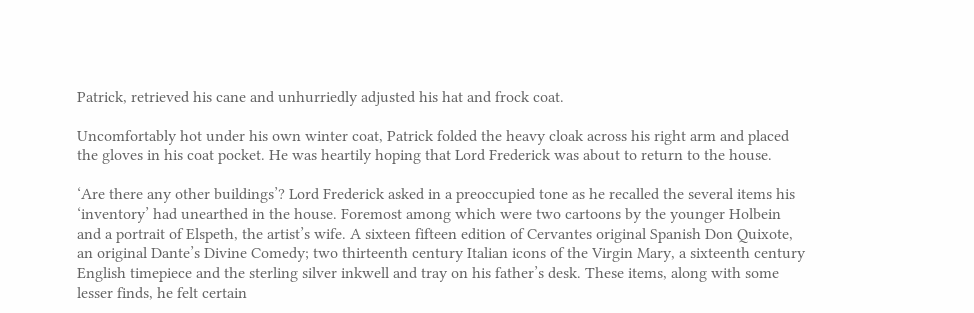Patrick, retrieved his cane and unhurriedly adjusted his hat and frock coat.

Uncomfortably hot under his own winter coat, Patrick folded the heavy cloak across his right arm and placed the gloves in his coat pocket. He was heartily hoping that Lord Frederick was about to return to the house.

‘Are there any other buildings’? Lord Frederick asked in a preoccupied tone as he recalled the several items his ‘inventory’ had unearthed in the house. Foremost among which were two cartoons by the younger Holbein and a portrait of Elspeth, the artist’s wife. A sixteen fifteen edition of Cervantes original Spanish Don Quixote, an original Dante’s Divine Comedy; two thirteenth century Italian icons of the Virgin Mary, a sixteenth century English timepiece and the sterling silver inkwell and tray on his father’s desk. These items, along with some lesser finds, he felt certain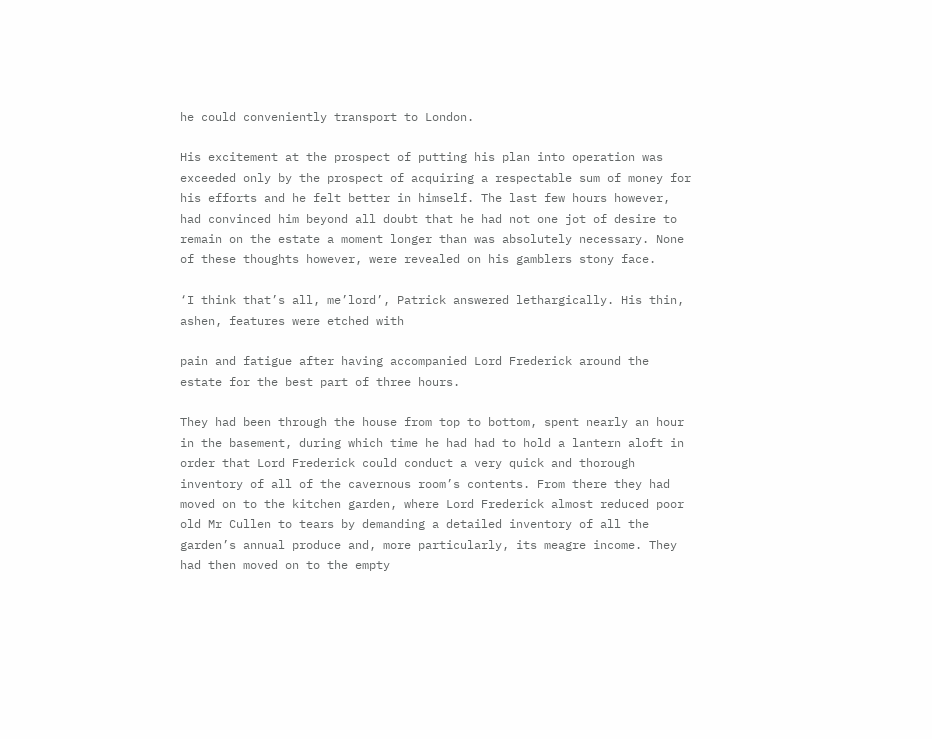he could conveniently transport to London.

His excitement at the prospect of putting his plan into operation was exceeded only by the prospect of acquiring a respectable sum of money for his efforts and he felt better in himself. The last few hours however, had convinced him beyond all doubt that he had not one jot of desire to remain on the estate a moment longer than was absolutely necessary. None of these thoughts however, were revealed on his gamblers stony face.

‘I think that’s all, me’lord’, Patrick answered lethargically. His thin, ashen, features were etched with

pain and fatigue after having accompanied Lord Frederick around the estate for the best part of three hours.

They had been through the house from top to bottom, spent nearly an hour in the basement, during which time he had had to hold a lantern aloft in order that Lord Frederick could conduct a very quick and thorough inventory of all of the cavernous room’s contents. From there they had moved on to the kitchen garden, where Lord Frederick almost reduced poor old Mr Cullen to tears by demanding a detailed inventory of all the garden’s annual produce and, more particularly, its meagre income. They had then moved on to the empty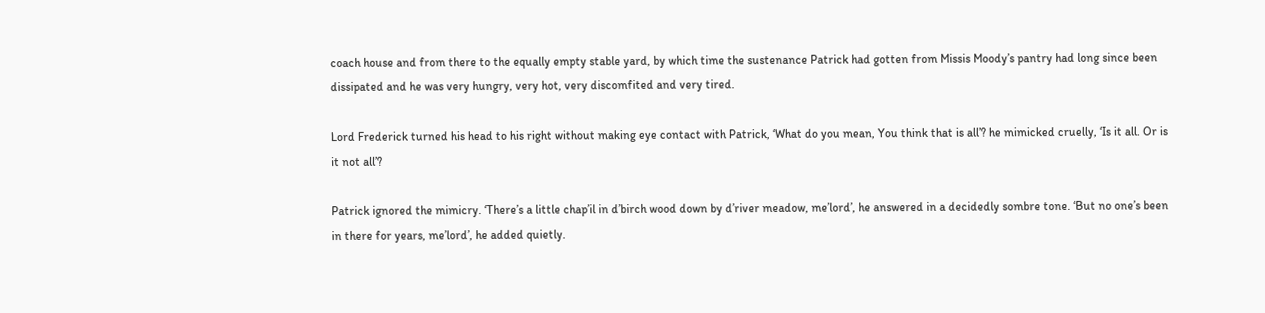coach house and from there to the equally empty stable yard, by which time the sustenance Patrick had gotten from Missis Moody’s pantry had long since been dissipated and he was very hungry, very hot, very discomfited and very tired.

Lord Frederick turned his head to his right without making eye contact with Patrick, ‘What do you mean, You think that is all’? he mimicked cruelly, ‘Is it all. Or is it not all’?

Patrick ignored the mimicry. ‘There’s a little chap’il in d’birch wood down by d’river meadow, me’lord’, he answered in a decidedly sombre tone. ‘But no one’s been in there for years, me’lord’, he added quietly.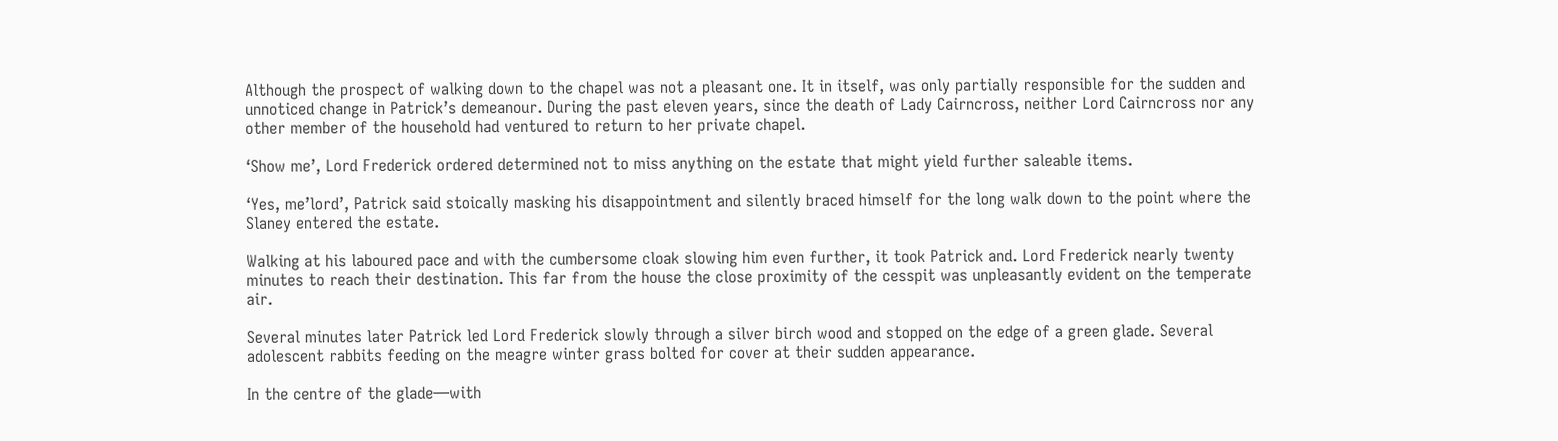Although the prospect of walking down to the chapel was not a pleasant one. It in itself, was only partially responsible for the sudden and unnoticed change in Patrick’s demeanour. During the past eleven years, since the death of Lady Cairncross, neither Lord Cairncross nor any other member of the household had ventured to return to her private chapel.

‘Show me’, Lord Frederick ordered determined not to miss anything on the estate that might yield further saleable items.

‘Yes, me’lord’, Patrick said stoically masking his disappointment and silently braced himself for the long walk down to the point where the Slaney entered the estate.

Walking at his laboured pace and with the cumbersome cloak slowing him even further, it took Patrick and. Lord Frederick nearly twenty minutes to reach their destination. This far from the house the close proximity of the cesspit was unpleasantly evident on the temperate air.

Several minutes later Patrick led Lord Frederick slowly through a silver birch wood and stopped on the edge of a green glade. Several adolescent rabbits feeding on the meagre winter grass bolted for cover at their sudden appearance.

In the centre of the glade—with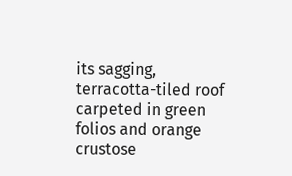its sagging, terracotta-tiled roof carpeted in green folios and orange crustose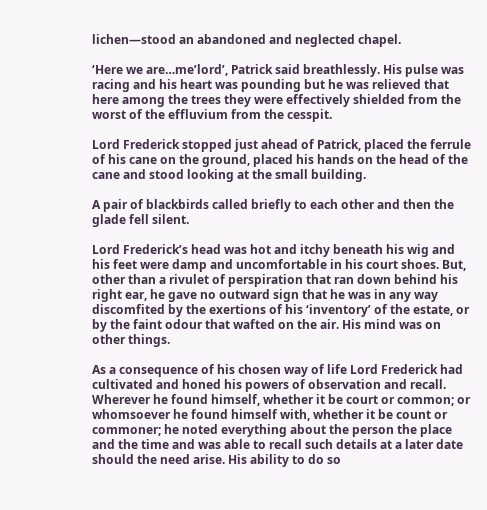lichen—stood an abandoned and neglected chapel.

‘Here we are…me’lord’, Patrick said breathlessly. His pulse was racing and his heart was pounding but he was relieved that here among the trees they were effectively shielded from the worst of the effluvium from the cesspit.

Lord Frederick stopped just ahead of Patrick, placed the ferrule of his cane on the ground, placed his hands on the head of the cane and stood looking at the small building.

A pair of blackbirds called briefly to each other and then the glade fell silent.

Lord Frederick’s head was hot and itchy beneath his wig and his feet were damp and uncomfortable in his court shoes. But, other than a rivulet of perspiration that ran down behind his right ear, he gave no outward sign that he was in any way discomfited by the exertions of his ‘inventory’ of the estate, or by the faint odour that wafted on the air. His mind was on other things.

As a consequence of his chosen way of life Lord Frederick had cultivated and honed his powers of observation and recall. Wherever he found himself, whether it be court or common; or whomsoever he found himself with, whether it be count or commoner; he noted everything about the person the place and the time and was able to recall such details at a later date should the need arise. His ability to do so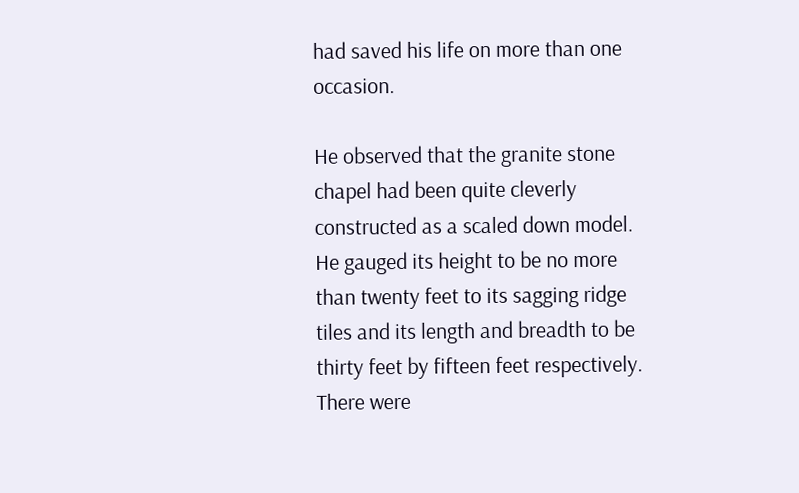had saved his life on more than one occasion.

He observed that the granite stone chapel had been quite cleverly constructed as a scaled down model. He gauged its height to be no more than twenty feet to its sagging ridge tiles and its length and breadth to be thirty feet by fifteen feet respectively. There were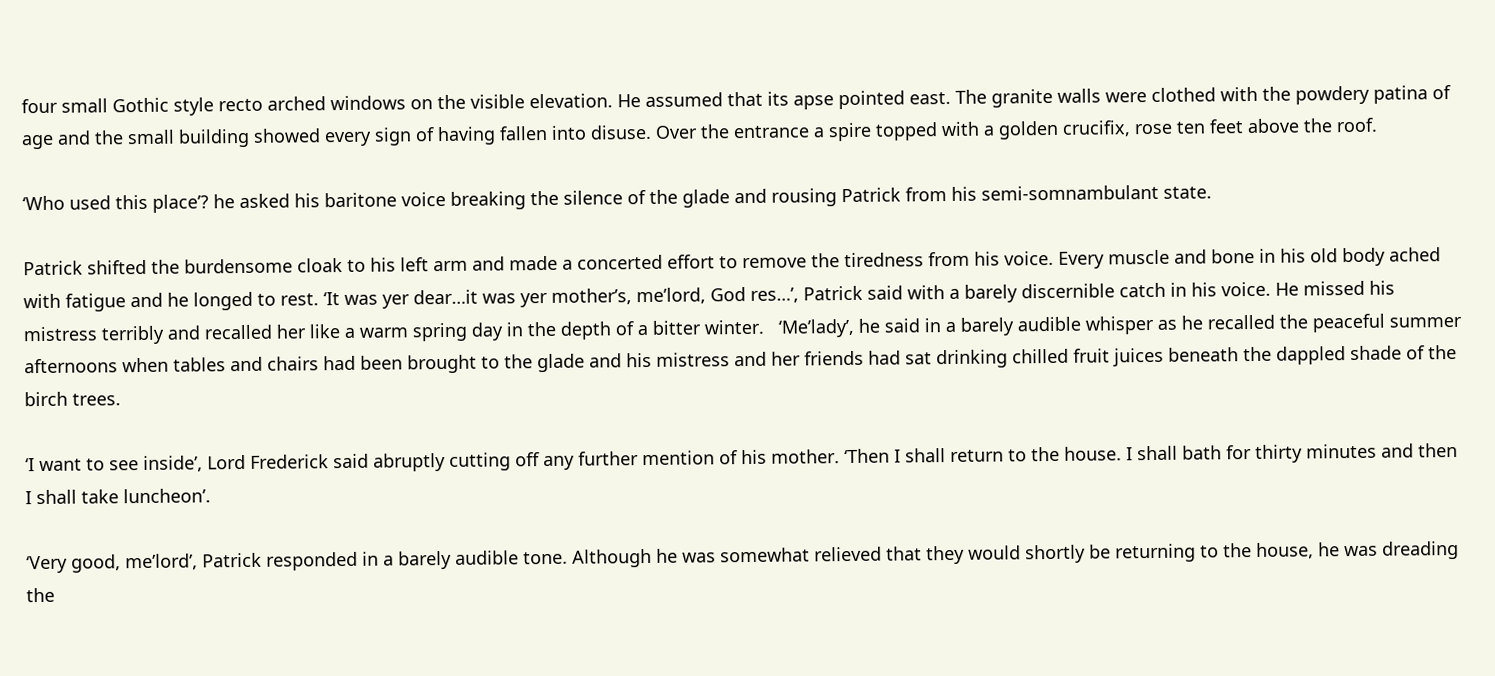four small Gothic style recto arched windows on the visible elevation. He assumed that its apse pointed east. The granite walls were clothed with the powdery patina of age and the small building showed every sign of having fallen into disuse. Over the entrance a spire topped with a golden crucifix, rose ten feet above the roof.

‘Who used this place’? he asked his baritone voice breaking the silence of the glade and rousing Patrick from his semi-somnambulant state.

Patrick shifted the burdensome cloak to his left arm and made a concerted effort to remove the tiredness from his voice. Every muscle and bone in his old body ached with fatigue and he longed to rest. ‘It was yer dear…it was yer mother’s, me’lord, God res…’, Patrick said with a barely discernible catch in his voice. He missed his mistress terribly and recalled her like a warm spring day in the depth of a bitter winter.   ‘Me’lady’, he said in a barely audible whisper as he recalled the peaceful summer afternoons when tables and chairs had been brought to the glade and his mistress and her friends had sat drinking chilled fruit juices beneath the dappled shade of the birch trees.

‘I want to see inside’, Lord Frederick said abruptly cutting off any further mention of his mother. ‘Then I shall return to the house. I shall bath for thirty minutes and then I shall take luncheon’.

‘Very good, me’lord’, Patrick responded in a barely audible tone. Although he was somewhat relieved that they would shortly be returning to the house, he was dreading the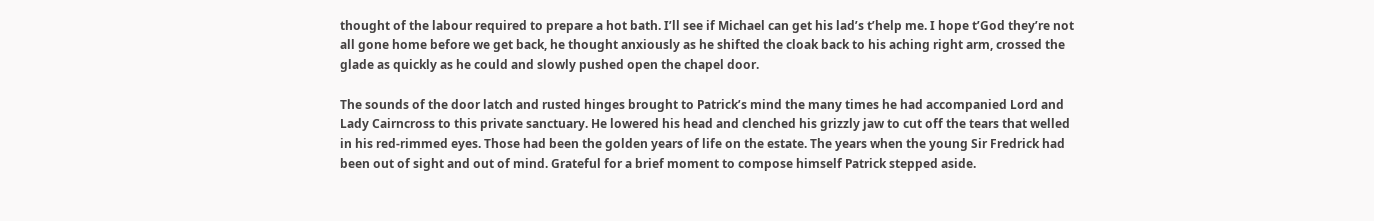thought of the labour required to prepare a hot bath. I’ll see if Michael can get his lad’s t’help me. I hope t’God they’re not all gone home before we get back, he thought anxiously as he shifted the cloak back to his aching right arm, crossed the glade as quickly as he could and slowly pushed open the chapel door.

The sounds of the door latch and rusted hinges brought to Patrick’s mind the many times he had accompanied Lord and Lady Cairncross to this private sanctuary. He lowered his head and clenched his grizzly jaw to cut off the tears that welled in his red-rimmed eyes. Those had been the golden years of life on the estate. The years when the young Sir Fredrick had been out of sight and out of mind. Grateful for a brief moment to compose himself Patrick stepped aside.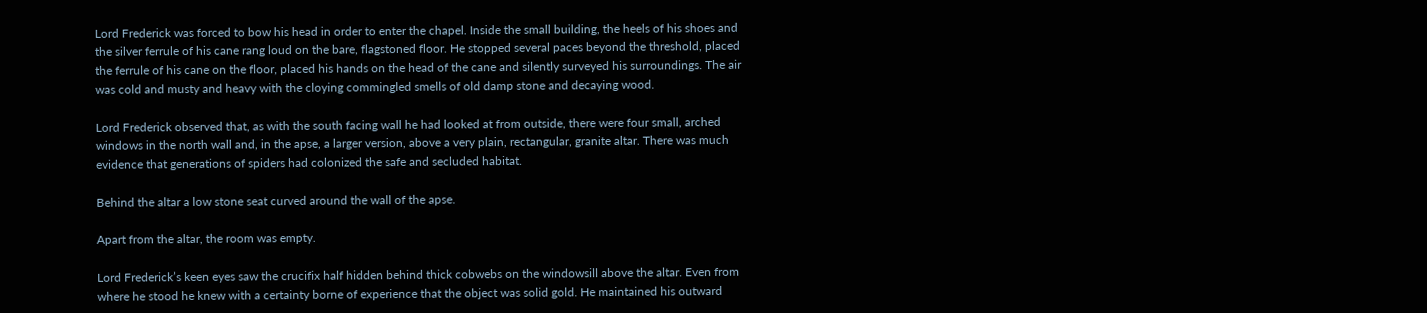Lord Frederick was forced to bow his head in order to enter the chapel. Inside the small building, the heels of his shoes and the silver ferrule of his cane rang loud on the bare, flagstoned floor. He stopped several paces beyond the threshold, placed the ferrule of his cane on the floor, placed his hands on the head of the cane and silently surveyed his surroundings. The air was cold and musty and heavy with the cloying commingled smells of old damp stone and decaying wood.

Lord Frederick observed that, as with the south facing wall he had looked at from outside, there were four small, arched windows in the north wall and, in the apse, a larger version, above a very plain, rectangular, granite altar. There was much evidence that generations of spiders had colonized the safe and secluded habitat.

Behind the altar a low stone seat curved around the wall of the apse.

Apart from the altar, the room was empty.

Lord Frederick’s keen eyes saw the crucifix half hidden behind thick cobwebs on the windowsill above the altar. Even from where he stood he knew with a certainty borne of experience that the object was solid gold. He maintained his outward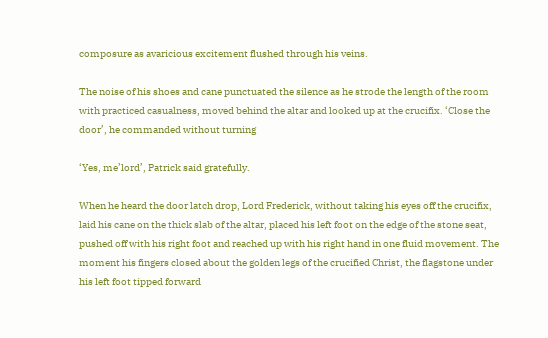composure as avaricious excitement flushed through his veins.

The noise of his shoes and cane punctuated the silence as he strode the length of the room with practiced casualness, moved behind the altar and looked up at the crucifix. ‘Close the door’, he commanded without turning

‘Yes, me’lord’, Patrick said gratefully.

When he heard the door latch drop, Lord Frederick, without taking his eyes off the crucifix, laid his cane on the thick slab of the altar, placed his left foot on the edge of the stone seat, pushed off with his right foot and reached up with his right hand in one fluid movement. The moment his fingers closed about the golden legs of the crucified Christ, the flagstone under his left foot tipped forward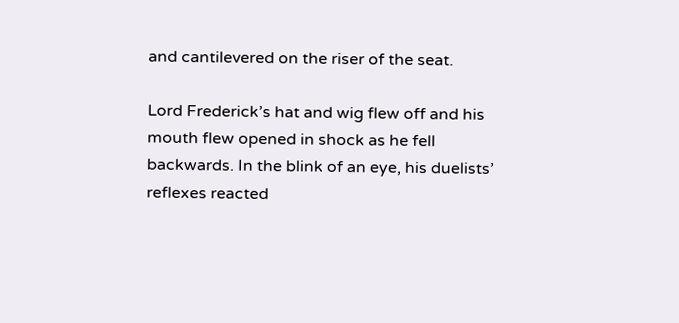and cantilevered on the riser of the seat.

Lord Frederick’s hat and wig flew off and his mouth flew opened in shock as he fell backwards. In the blink of an eye, his duelists’ reflexes reacted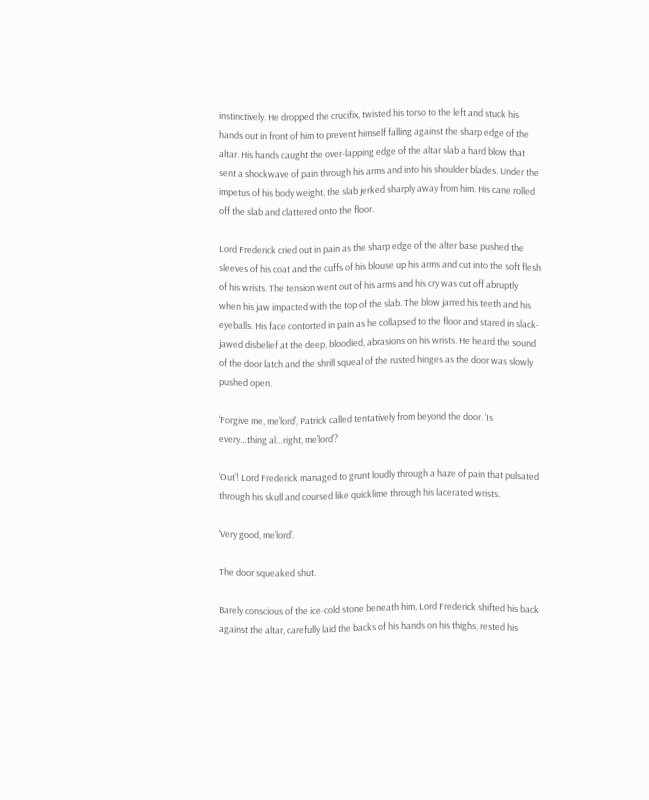instinctively. He dropped the crucifix, twisted his torso to the left and stuck his hands out in front of him to prevent himself falling against the sharp edge of the altar. His hands caught the over-lapping edge of the altar slab a hard blow that sent a shockwave of pain through his arms and into his shoulder blades. Under the impetus of his body weight, the slab jerked sharply away from him. His cane rolled off the slab and clattered onto the floor.

Lord Frederick cried out in pain as the sharp edge of the alter base pushed the sleeves of his coat and the cuffs of his blouse up his arms and cut into the soft flesh of his wrists. The tension went out of his arms and his cry was cut off abruptly when his jaw impacted with the top of the slab. The blow jarred his teeth and his eyeballs. His face contorted in pain as he collapsed to the floor and stared in slack-jawed disbelief at the deep, bloodied, abrasions on his wrists. He heard the sound of the door latch and the shrill squeal of the rusted hinges as the door was slowly pushed open.

‘Forgive me, me’lord’, Patrick called tentatively from beyond the door. ‘Is every…thing al…right, me’lord’?

‘Out’! Lord Frederick managed to grunt loudly through a haze of pain that pulsated through his skull and coursed like quicklime through his lacerated wrists.

‘Very good, me’lord’.

The door squeaked shut.

Barely conscious of the ice-cold stone beneath him, Lord Frederick shifted his back against the altar, carefully laid the backs of his hands on his thighs, rested his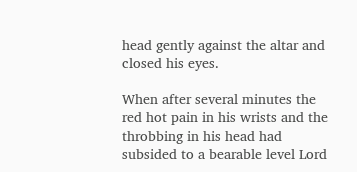head gently against the altar and closed his eyes.

When after several minutes the red hot pain in his wrists and the throbbing in his head had subsided to a bearable level Lord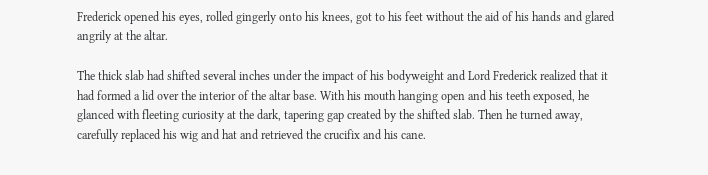Frederick opened his eyes, rolled gingerly onto his knees, got to his feet without the aid of his hands and glared angrily at the altar.

The thick slab had shifted several inches under the impact of his bodyweight and Lord Frederick realized that it had formed a lid over the interior of the altar base. With his mouth hanging open and his teeth exposed, he glanced with fleeting curiosity at the dark, tapering gap created by the shifted slab. Then he turned away, carefully replaced his wig and hat and retrieved the crucifix and his cane.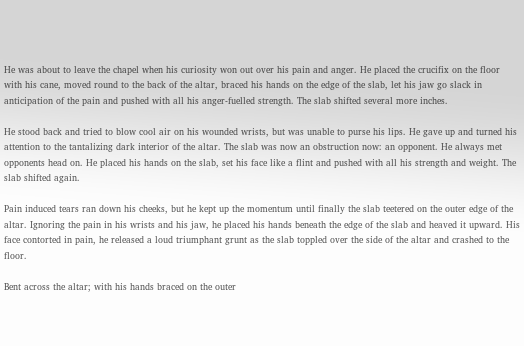He was about to leave the chapel when his curiosity won out over his pain and anger. He placed the crucifix on the floor with his cane, moved round to the back of the altar, braced his hands on the edge of the slab, let his jaw go slack in anticipation of the pain and pushed with all his anger-fuelled strength. The slab shifted several more inches.

He stood back and tried to blow cool air on his wounded wrists, but was unable to purse his lips. He gave up and turned his attention to the tantalizing dark interior of the altar. The slab was now an obstruction now: an opponent. He always met opponents head on. He placed his hands on the slab, set his face like a flint and pushed with all his strength and weight. The slab shifted again.

Pain induced tears ran down his cheeks, but he kept up the momentum until finally the slab teetered on the outer edge of the altar. Ignoring the pain in his wrists and his jaw, he placed his hands beneath the edge of the slab and heaved it upward. His face contorted in pain, he released a loud triumphant grunt as the slab toppled over the side of the altar and crashed to the floor.

Bent across the altar; with his hands braced on the outer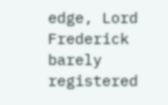edge, Lord Frederick barely registered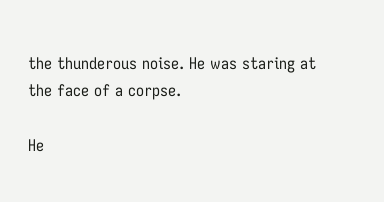the thunderous noise. He was staring at the face of a corpse.

He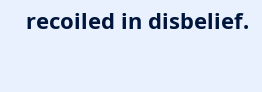recoiled in disbelief.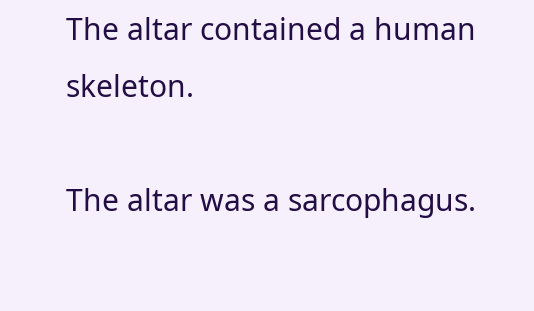The altar contained a human skeleton.

The altar was a sarcophagus.